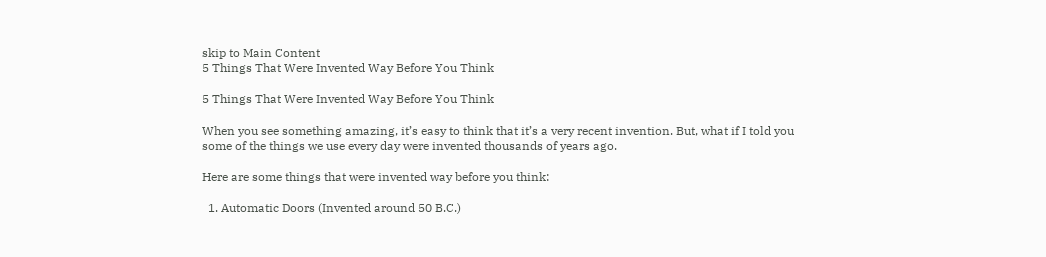skip to Main Content
5 Things That Were Invented Way Before You Think

5 Things That Were Invented Way Before You Think

When you see something amazing, it’s easy to think that it’s a very recent invention. But, what if I told you some of the things we use every day were invented thousands of years ago.

Here are some things that were invented way before you think:

  1. Automatic Doors (Invented around 50 B.C.)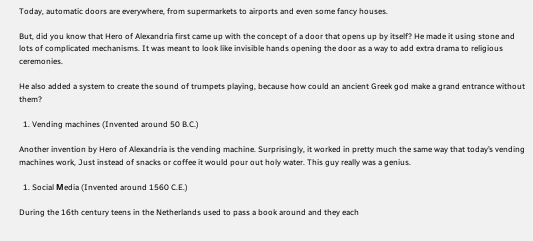Today, automatic doors are everywhere, from supermarkets to airports and even some fancy houses.

But, did you know that Hero of Alexandria first came up with the concept of a door that opens up by itself? He made it using stone and lots of complicated mechanisms. It was meant to look like invisible hands opening the door as a way to add extra drama to religious ceremonies.

He also added a system to create the sound of trumpets playing, because how could an ancient Greek god make a grand entrance without them?

  1. Vending machines (Invented around 50 B.C.)

Another invention by Hero of Alexandria is the vending machine. Surprisingly, it worked in pretty much the same way that today’s vending machines work, Just instead of snacks or coffee it would pour out holy water. This guy really was a genius.

  1. Social Мedia (Invented around 1560 C.E.)

During the 16th century teens in the Netherlands used to pass a book around and they each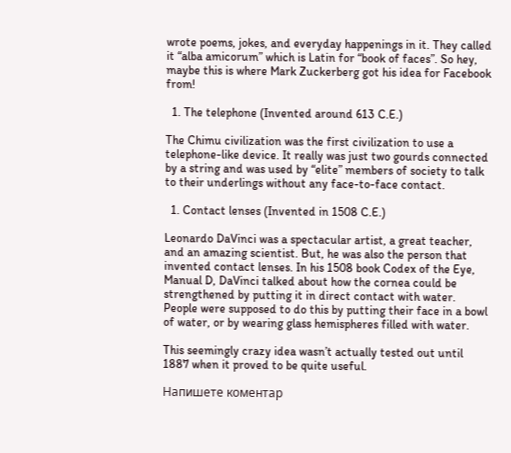wrote poems, jokes, and everyday happenings in it. They called it “alba amicorum” which is Latin for “book of faces”. So hey, maybe this is where Mark Zuckerberg got his idea for Facebook from!

  1. The telephone (Invented around 613 C.E.)

The Chimu civilization was the first civilization to use a telephone-like device. It really was just two gourds connected by a string and was used by “elite” members of society to talk to their underlings without any face-to-face contact.

  1. Contact lenses (Invented in 1508 C.E.)

Leonardo DaVinci was a spectacular artist, a great teacher, and an amazing scientist. But, he was also the person that invented contact lenses. In his 1508 book Codex of the Eye, Manual D, DaVinci talked about how the cornea could be strengthened by putting it in direct contact with water. People were supposed to do this by putting their face in a bowl of water, or by wearing glass hemispheres filled with water.

This seemingly crazy idea wasn’t actually tested out until 1887 when it proved to be quite useful.

Напишете коментар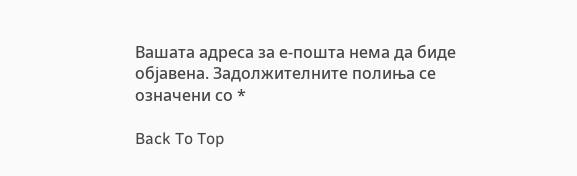Вашата адреса за е-пошта нема да биде објавена. Задолжителните полиња се означени со *

Back To Top